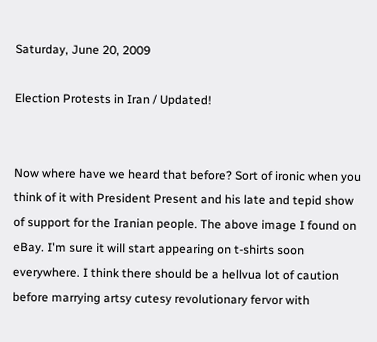Saturday, June 20, 2009

Election Protests in Iran / Updated!


Now where have we heard that before? Sort of ironic when you think of it with President Present and his late and tepid show of support for the Iranian people. The above image I found on eBay. I'm sure it will start appearing on t-shirts soon everywhere. I think there should be a hellvua lot of caution before marrying artsy cutesy revolutionary fervor with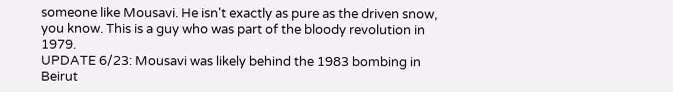someone like Mousavi. He isn't exactly as pure as the driven snow, you know. This is a guy who was part of the bloody revolution in 1979.
UPDATE 6/23: Mousavi was likely behind the 1983 bombing in Beirut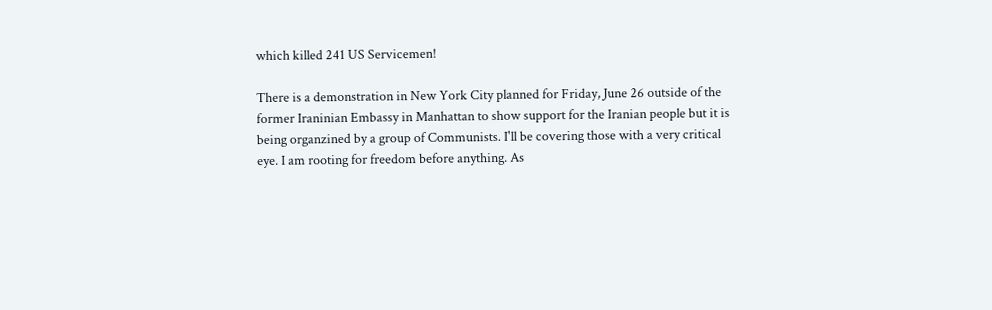which killed 241 US Servicemen!

There is a demonstration in New York City planned for Friday, June 26 outside of the former Iraninian Embassy in Manhattan to show support for the Iranian people but it is being organzined by a group of Communists. I'll be covering those with a very critical eye. I am rooting for freedom before anything. As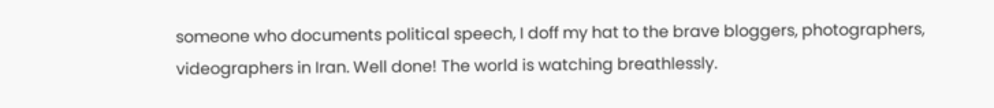someone who documents political speech, I doff my hat to the brave bloggers, photographers, videographers in Iran. Well done! The world is watching breathlessly.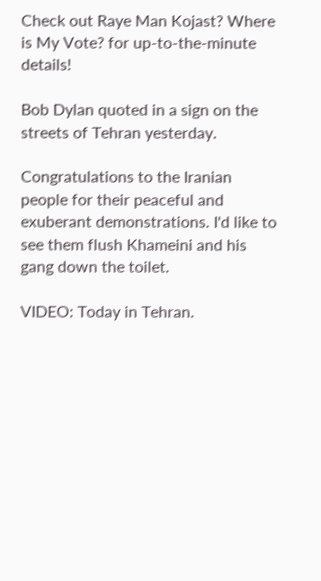Check out Raye Man Kojast? Where is My Vote? for up-to-the-minute details!

Bob Dylan quoted in a sign on the streets of Tehran yesterday.

Congratulations to the Iranian people for their peaceful and exuberant demonstrations. I'd like to see them flush Khameini and his gang down the toilet.

VIDEO: Today in Tehran.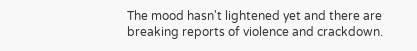The mood hasn't lightened yet and there are breaking reports of violence and crackdown.